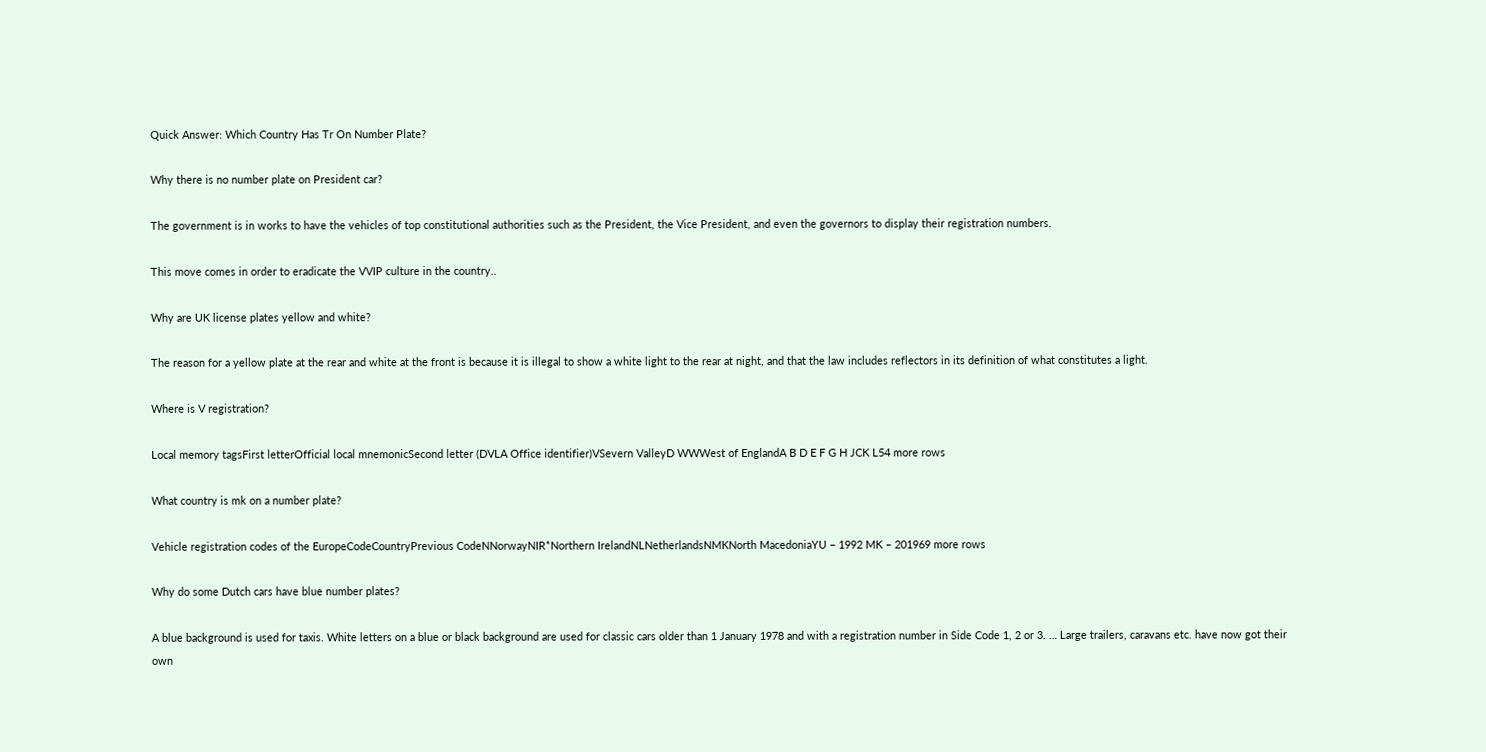Quick Answer: Which Country Has Tr On Number Plate?

Why there is no number plate on President car?

The government is in works to have the vehicles of top constitutional authorities such as the President, the Vice President, and even the governors to display their registration numbers.

This move comes in order to eradicate the VVIP culture in the country..

Why are UK license plates yellow and white?

The reason for a yellow plate at the rear and white at the front is because it is illegal to show a white light to the rear at night, and that the law includes reflectors in its definition of what constitutes a light.

Where is V registration?

Local memory tagsFirst letterOfficial local mnemonicSecond letter (DVLA Office identifier)VSevern ValleyD WWWest of EnglandA B D E F G H JCK L54 more rows

What country is mk on a number plate?

Vehicle registration codes of the EuropeCodeCountryPrevious CodeNNorwayNIR*Northern IrelandNLNetherlandsNMKNorth MacedoniaYU − 1992 MK – 201969 more rows

Why do some Dutch cars have blue number plates?

A blue background is used for taxis. White letters on a blue or black background are used for classic cars older than 1 January 1978 and with a registration number in Side Code 1, 2 or 3. … Large trailers, caravans etc. have now got their own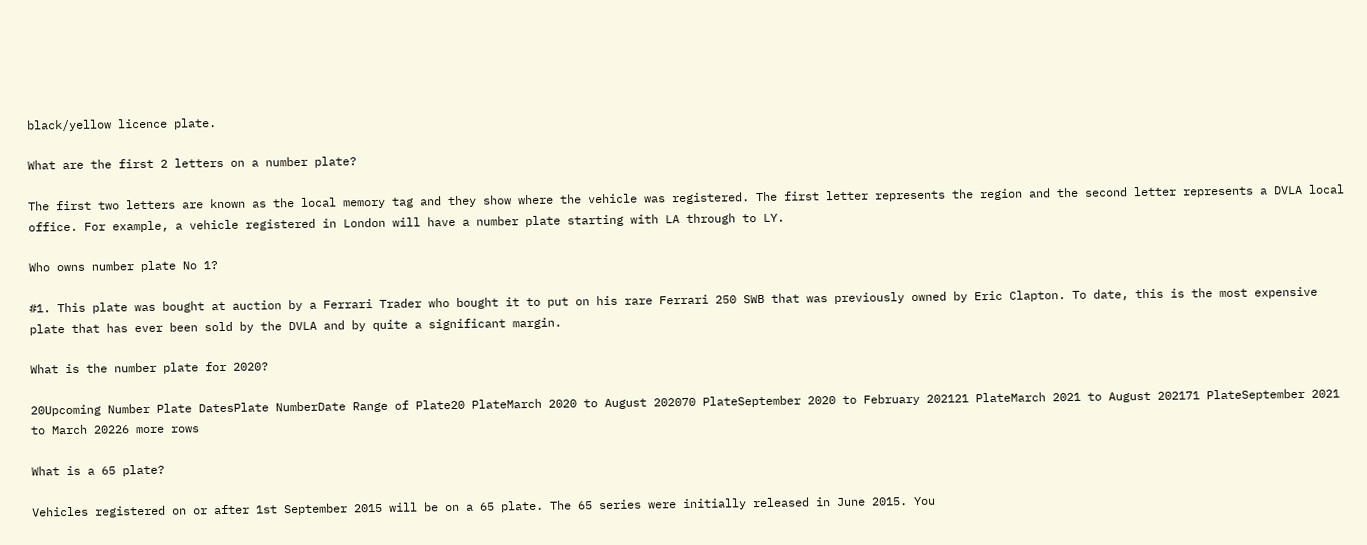black/yellow licence plate.

What are the first 2 letters on a number plate?

The first two letters are known as the local memory tag and they show where the vehicle was registered. The first letter represents the region and the second letter represents a DVLA local office. For example, a vehicle registered in London will have a number plate starting with LA through to LY.

Who owns number plate No 1?

#1. This plate was bought at auction by a Ferrari Trader who bought it to put on his rare Ferrari 250 SWB that was previously owned by Eric Clapton. To date, this is the most expensive plate that has ever been sold by the DVLA and by quite a significant margin.

What is the number plate for 2020?

20Upcoming Number Plate DatesPlate NumberDate Range of Plate20 PlateMarch 2020 to August 202070 PlateSeptember 2020 to February 202121 PlateMarch 2021 to August 202171 PlateSeptember 2021 to March 20226 more rows

What is a 65 plate?

Vehicles registered on or after 1st September 2015 will be on a 65 plate. The 65 series were initially released in June 2015. You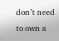don’t need to own a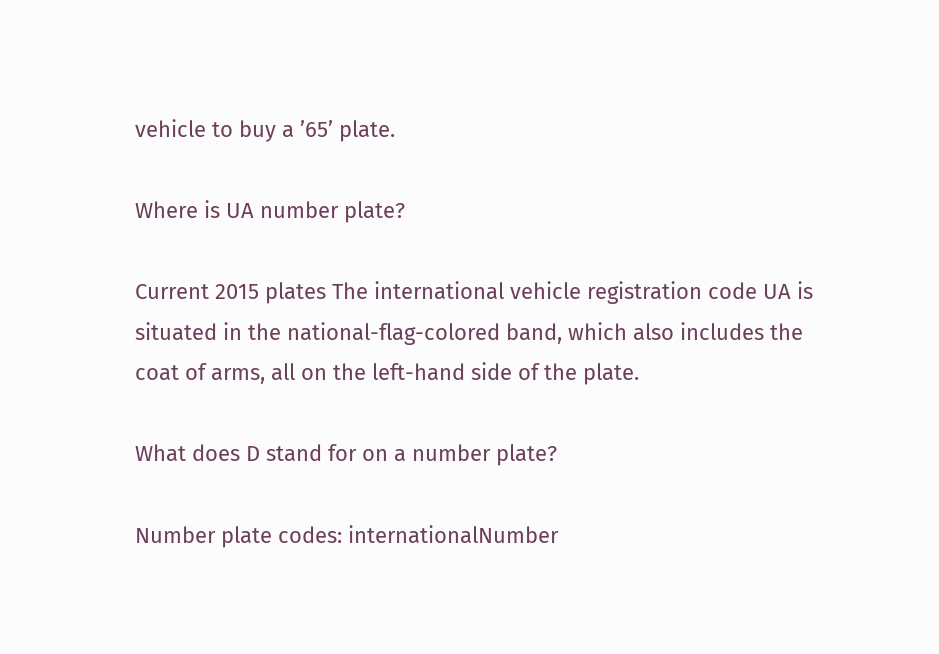vehicle to buy a ’65’ plate.

Where is UA number plate?

Current 2015 plates The international vehicle registration code UA is situated in the national-flag-colored band, which also includes the coat of arms, all on the left-hand side of the plate.

What does D stand for on a number plate?

Number plate codes: internationalNumber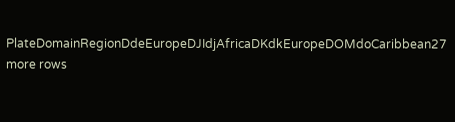PlateDomainRegionDdeEuropeDJIdjAfricaDKdkEuropeDOMdoCaribbean27 more rows